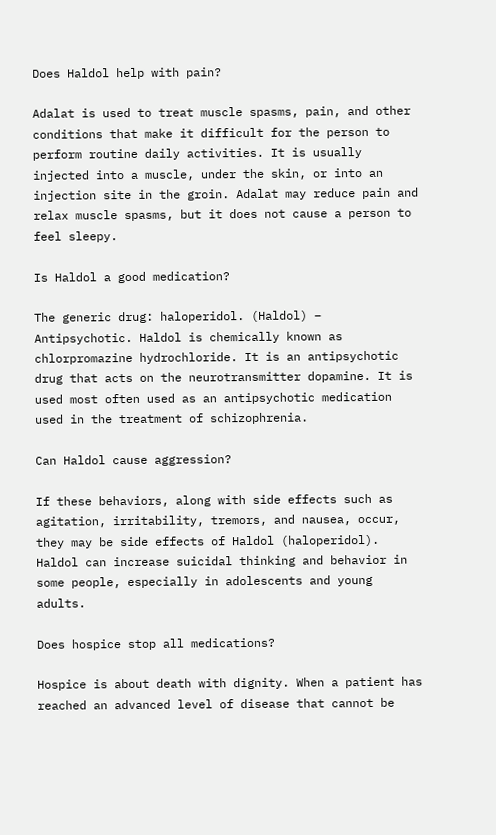Does Haldol help with pain?

Adalat is used to treat muscle spasms, pain, and other conditions that make it difficult for the person to perform routine daily activities. It is usually injected into a muscle, under the skin, or into an injection site in the groin. Adalat may reduce pain and relax muscle spasms, but it does not cause a person to feel sleepy.

Is Haldol a good medication?

The generic drug: haloperidol. (Haldol) – Antipsychotic. Haldol is chemically known as chlorpromazine hydrochloride. It is an antipsychotic drug that acts on the neurotransmitter dopamine. It is used most often used as an antipsychotic medication used in the treatment of schizophrenia.

Can Haldol cause aggression?

If these behaviors, along with side effects such as agitation, irritability, tremors, and nausea, occur, they may be side effects of Haldol (haloperidol). Haldol can increase suicidal thinking and behavior in some people, especially in adolescents and young adults.

Does hospice stop all medications?

Hospice is about death with dignity. When a patient has reached an advanced level of disease that cannot be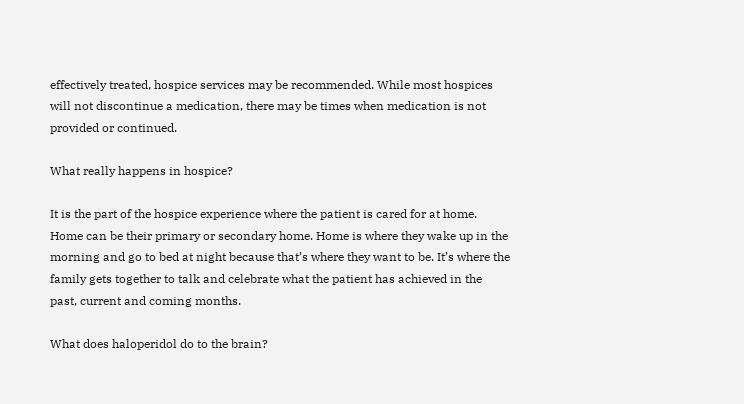effectively treated, hospice services may be recommended. While most hospices will not discontinue a medication, there may be times when medication is not provided or continued.

What really happens in hospice?

It is the part of the hospice experience where the patient is cared for at home. Home can be their primary or secondary home. Home is where they wake up in the morning and go to bed at night because that’s where they want to be. It’s where the family gets together to talk and celebrate what the patient has achieved in the past, current and coming months.

What does haloperidol do to the brain?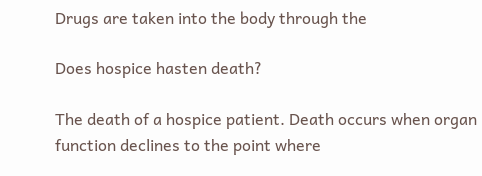Drugs are taken into the body through the

Does hospice hasten death?

The death of a hospice patient. Death occurs when organ function declines to the point where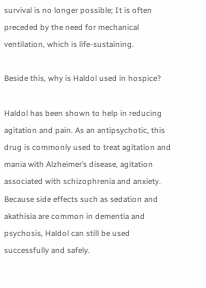survival is no longer possible; It is often preceded by the need for mechanical ventilation, which is life-sustaining.

Beside this, why is Haldol used in hospice?

Haldol has been shown to help in reducing agitation and pain. As an antipsychotic, this drug is commonly used to treat agitation and mania with Alzheimer’s disease, agitation associated with schizophrenia and anxiety. Because side effects such as sedation and akathisia are common in dementia and psychosis, Haldol can still be used successfully and safely.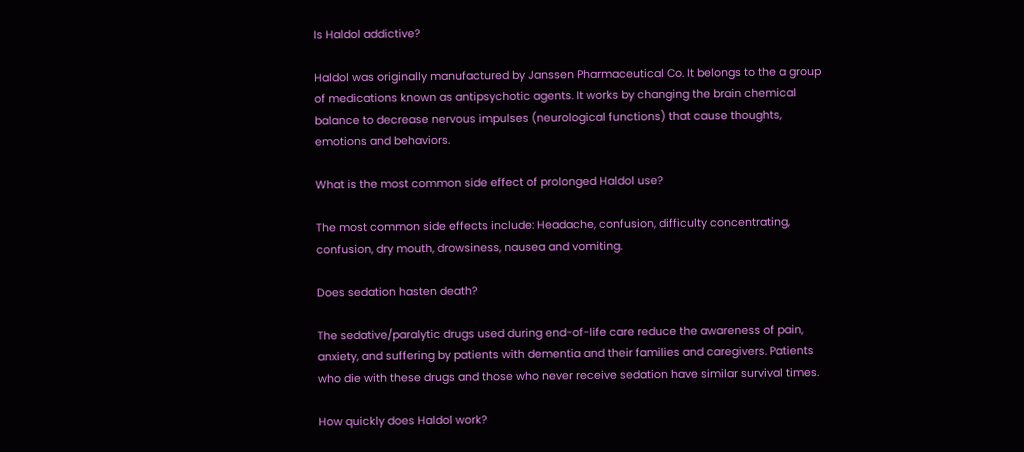Is Haldol addictive?

Haldol was originally manufactured by Janssen Pharmaceutical Co. It belongs to the a group of medications known as antipsychotic agents. It works by changing the brain chemical balance to decrease nervous impulses (neurological functions) that cause thoughts, emotions and behaviors.

What is the most common side effect of prolonged Haldol use?

The most common side effects include: Headache, confusion, difficulty concentrating, confusion, dry mouth, drowsiness, nausea and vomiting.

Does sedation hasten death?

The sedative/paralytic drugs used during end-of-life care reduce the awareness of pain, anxiety, and suffering by patients with dementia and their families and caregivers. Patients who die with these drugs and those who never receive sedation have similar survival times.

How quickly does Haldol work?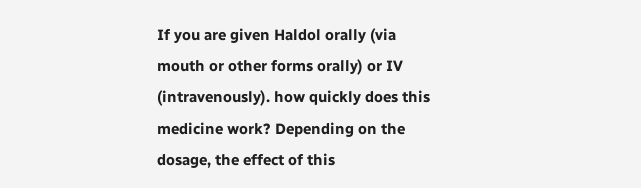If you are given Haldol orally (via mouth or other forms orally) or IV (intravenously). how quickly does this medicine work? Depending on the dosage, the effect of this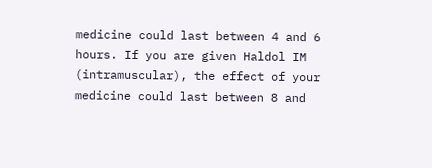medicine could last between 4 and 6 hours. If you are given Haldol IM (intramuscular), the effect of your medicine could last between 8 and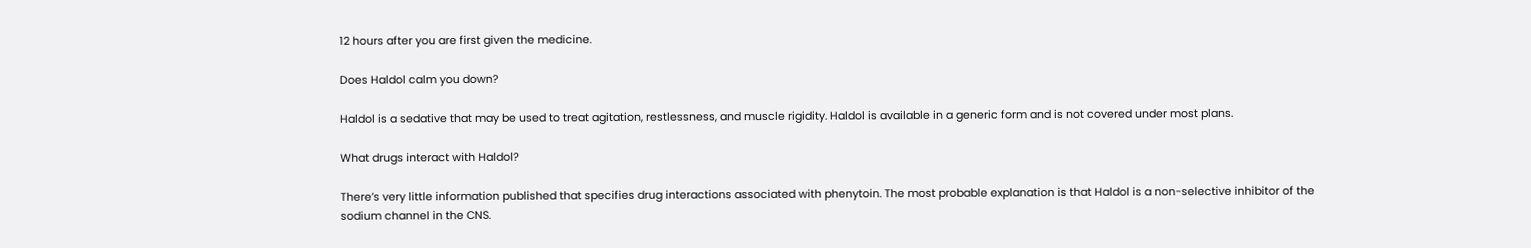12 hours after you are first given the medicine.

Does Haldol calm you down?

Haldol is a sedative that may be used to treat agitation, restlessness, and muscle rigidity. Haldol is available in a generic form and is not covered under most plans.

What drugs interact with Haldol?

There’s very little information published that specifies drug interactions associated with phenytoin. The most probable explanation is that Haldol is a non-selective inhibitor of the sodium channel in the CNS.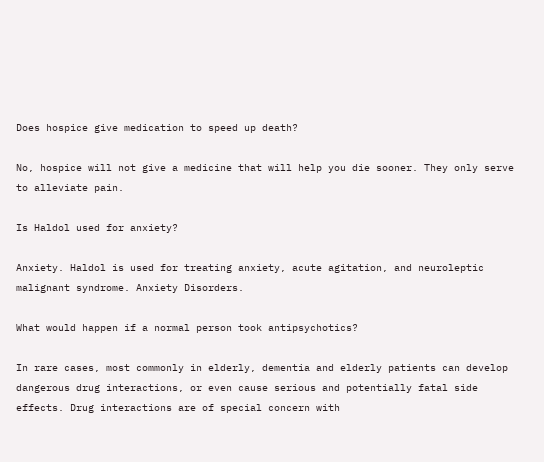Does hospice give medication to speed up death?

No, hospice will not give a medicine that will help you die sooner. They only serve to alleviate pain.

Is Haldol used for anxiety?

Anxiety. Haldol is used for treating anxiety, acute agitation, and neuroleptic malignant syndrome. Anxiety Disorders.

What would happen if a normal person took antipsychotics?

In rare cases, most commonly in elderly, dementia and elderly patients can develop dangerous drug interactions, or even cause serious and potentially fatal side effects. Drug interactions are of special concern with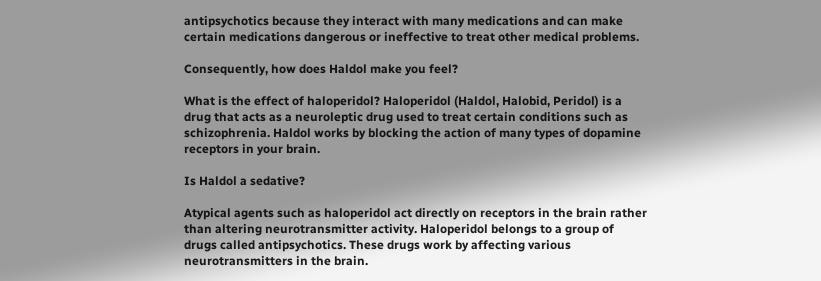antipsychotics because they interact with many medications and can make certain medications dangerous or ineffective to treat other medical problems.

Consequently, how does Haldol make you feel?

What is the effect of haloperidol? Haloperidol (Haldol, Halobid, Peridol) is a drug that acts as a neuroleptic drug used to treat certain conditions such as schizophrenia. Haldol works by blocking the action of many types of dopamine receptors in your brain.

Is Haldol a sedative?

Atypical agents such as haloperidol act directly on receptors in the brain rather than altering neurotransmitter activity. Haloperidol belongs to a group of drugs called antipsychotics. These drugs work by affecting various neurotransmitters in the brain.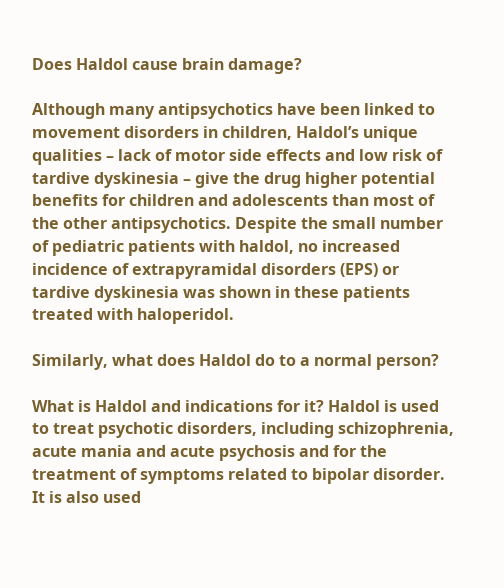Does Haldol cause brain damage?

Although many antipsychotics have been linked to movement disorders in children, Haldol’s unique qualities – lack of motor side effects and low risk of tardive dyskinesia – give the drug higher potential benefits for children and adolescents than most of the other antipsychotics. Despite the small number of pediatric patients with haldol, no increased incidence of extrapyramidal disorders (EPS) or tardive dyskinesia was shown in these patients treated with haloperidol.

Similarly, what does Haldol do to a normal person?

What is Haldol and indications for it? Haldol is used to treat psychotic disorders, including schizophrenia, acute mania and acute psychosis and for the treatment of symptoms related to bipolar disorder. It is also used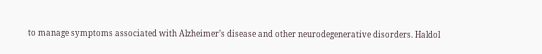to manage symptoms associated with Alzheimer’s disease and other neurodegenerative disorders. Haldol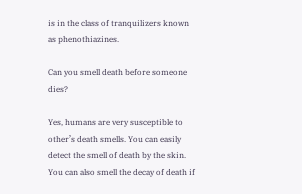is in the class of tranquilizers known as phenothiazines.

Can you smell death before someone dies?

Yes, humans are very susceptible to other’s death smells. You can easily detect the smell of death by the skin. You can also smell the decay of death if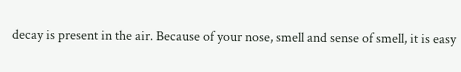decay is present in the air. Because of your nose, smell and sense of smell, it is easy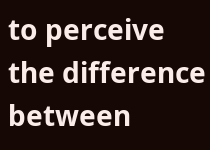to perceive the difference between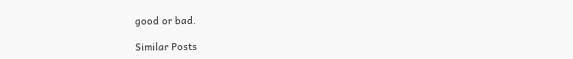good or bad.

Similar Posts